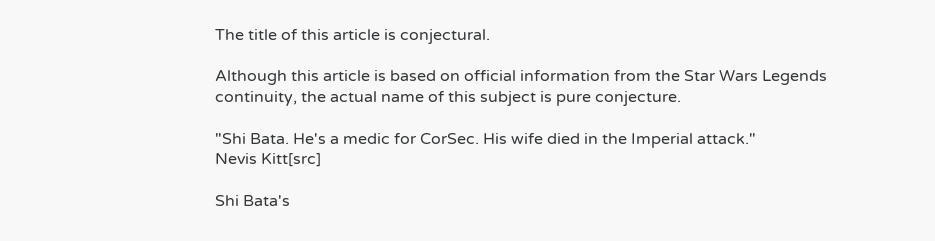The title of this article is conjectural.

Although this article is based on official information from the Star Wars Legends continuity, the actual name of this subject is pure conjecture.

"Shi Bata. He's a medic for CorSec. His wife died in the Imperial attack."
Nevis Kitt[src]

Shi Bata's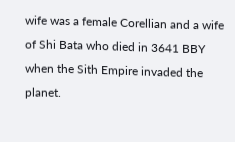wife was a female Corellian and a wife of Shi Bata who died in 3641 BBY when the Sith Empire invaded the planet.